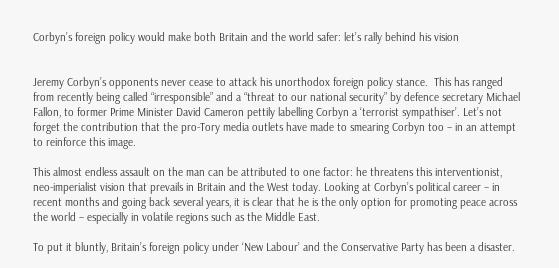Corbyn’s foreign policy would make both Britain and the world safer: let’s rally behind his vision


Jeremy Corbyn’s opponents never cease to attack his unorthodox foreign policy stance.  This has ranged from recently being called “irresponsible” and a “threat to our national security” by defence secretary Michael Fallon, to former Prime Minister David Cameron pettily labelling Corbyn a ‘terrorist sympathiser’. Let’s not forget the contribution that the pro-Tory media outlets have made to smearing Corbyn too – in an attempt to reinforce this image.

This almost endless assault on the man can be attributed to one factor: he threatens this interventionist, neo-imperialist vision that prevails in Britain and the West today. Looking at Corbyn’s political career – in recent months and going back several years, it is clear that he is the only option for promoting peace across the world – especially in volatile regions such as the Middle East.

To put it bluntly, Britain’s foreign policy under ‘New Labour’ and the Conservative Party has been a disaster.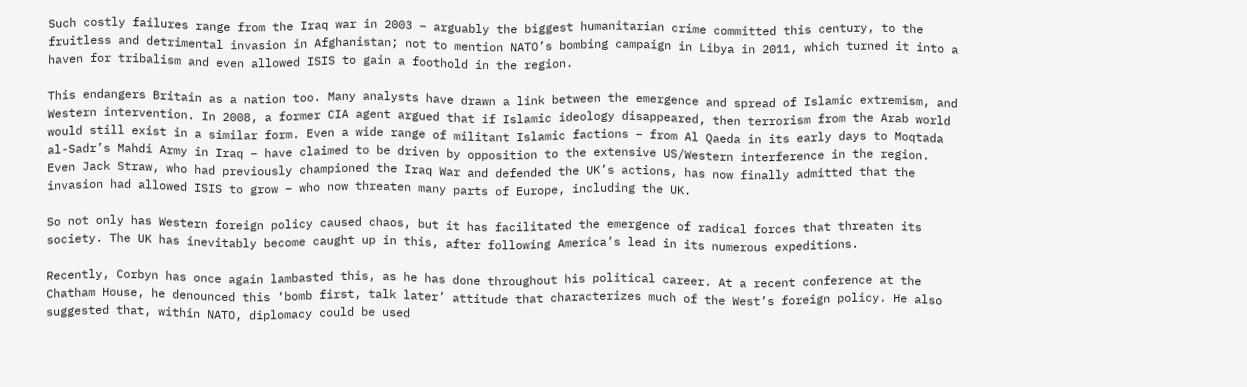Such costly failures range from the Iraq war in 2003 – arguably the biggest humanitarian crime committed this century, to the fruitless and detrimental invasion in Afghanistan; not to mention NATO’s bombing campaign in Libya in 2011, which turned it into a haven for tribalism and even allowed ISIS to gain a foothold in the region.

This endangers Britain as a nation too. Many analysts have drawn a link between the emergence and spread of Islamic extremism, and Western intervention. In 2008, a former CIA agent argued that if Islamic ideology disappeared, then terrorism from the Arab world would still exist in a similar form. Even a wide range of militant Islamic factions – from Al Qaeda in its early days to Moqtada al-Sadr’s Mahdi Army in Iraq – have claimed to be driven by opposition to the extensive US/Western interference in the region. Even Jack Straw, who had previously championed the Iraq War and defended the UK’s actions, has now finally admitted that the invasion had allowed ISIS to grow – who now threaten many parts of Europe, including the UK.

So not only has Western foreign policy caused chaos, but it has facilitated the emergence of radical forces that threaten its society. The UK has inevitably become caught up in this, after following America’s lead in its numerous expeditions.

Recently, Corbyn has once again lambasted this, as he has done throughout his political career. At a recent conference at the Chatham House, he denounced this ‘bomb first, talk later’ attitude that characterizes much of the West’s foreign policy. He also suggested that, within NATO, diplomacy could be used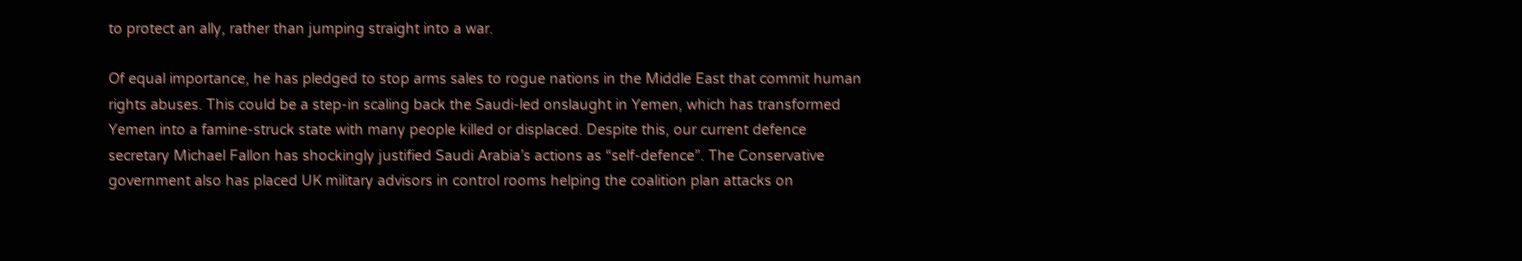to protect an ally, rather than jumping straight into a war.

Of equal importance, he has pledged to stop arms sales to rogue nations in the Middle East that commit human rights abuses. This could be a step-in scaling back the Saudi-led onslaught in Yemen, which has transformed Yemen into a famine-struck state with many people killed or displaced. Despite this, our current defence secretary Michael Fallon has shockingly justified Saudi Arabia’s actions as “self-defence”. The Conservative government also has placed UK military advisors in control rooms helping the coalition plan attacks on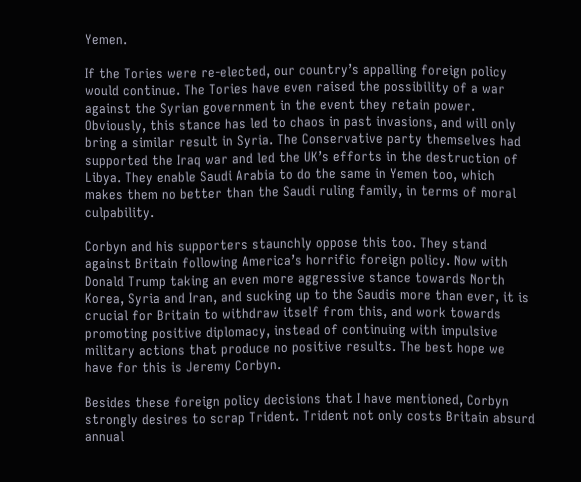Yemen.

If the Tories were re-elected, our country’s appalling foreign policy would continue. The Tories have even raised the possibility of a war against the Syrian government in the event they retain power. Obviously, this stance has led to chaos in past invasions, and will only bring a similar result in Syria. The Conservative party themselves had supported the Iraq war and led the UK’s efforts in the destruction of Libya. They enable Saudi Arabia to do the same in Yemen too, which makes them no better than the Saudi ruling family, in terms of moral culpability.

Corbyn and his supporters staunchly oppose this too. They stand against Britain following America’s horrific foreign policy. Now with Donald Trump taking an even more aggressive stance towards North Korea, Syria and Iran, and sucking up to the Saudis more than ever, it is crucial for Britain to withdraw itself from this, and work towards promoting positive diplomacy, instead of continuing with impulsive military actions that produce no positive results. The best hope we have for this is Jeremy Corbyn.

Besides these foreign policy decisions that I have mentioned, Corbyn strongly desires to scrap Trident. Trident not only costs Britain absurd annual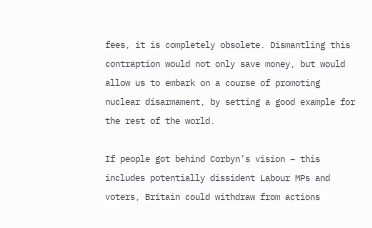fees, it is completely obsolete. Dismantling this contraption would not only save money, but would allow us to embark on a course of promoting nuclear disarmament, by setting a good example for the rest of the world.

If people got behind Corbyn’s vision – this includes potentially dissident Labour MPs and voters, Britain could withdraw from actions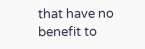that have no benefit to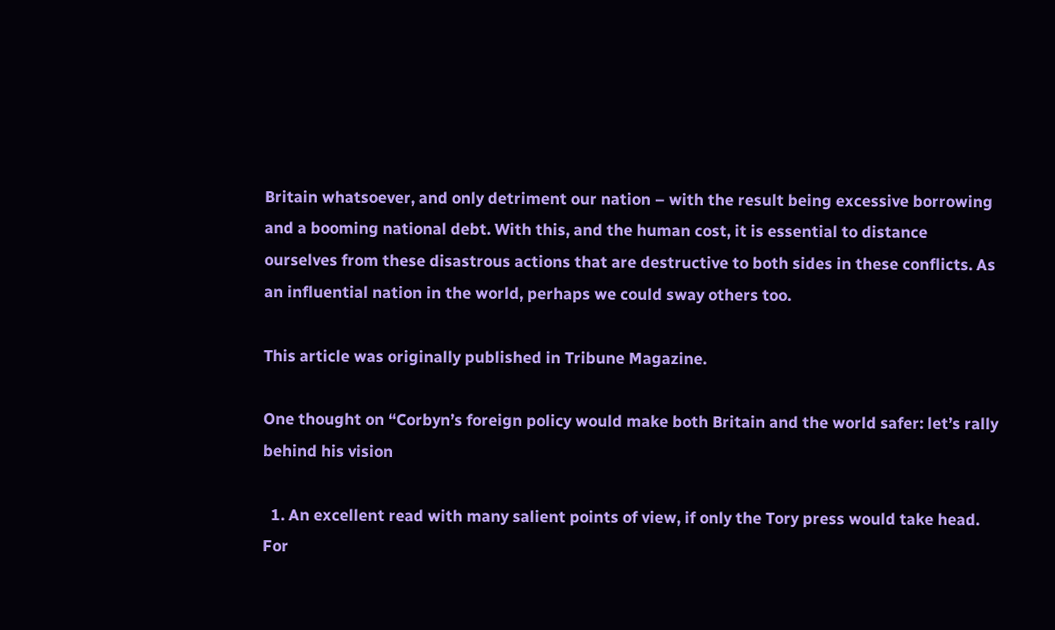Britain whatsoever, and only detriment our nation – with the result being excessive borrowing and a booming national debt. With this, and the human cost, it is essential to distance ourselves from these disastrous actions that are destructive to both sides in these conflicts. As an influential nation in the world, perhaps we could sway others too.

This article was originally published in Tribune Magazine.

One thought on “Corbyn’s foreign policy would make both Britain and the world safer: let’s rally behind his vision

  1. An excellent read with many salient points of view, if only the Tory press would take head. For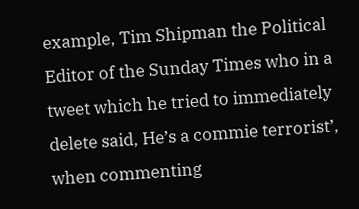example, Tim Shipman the Political Editor of the Sunday Times who in a tweet which he tried to immediately delete said, He’s a commie terrorist’, when commenting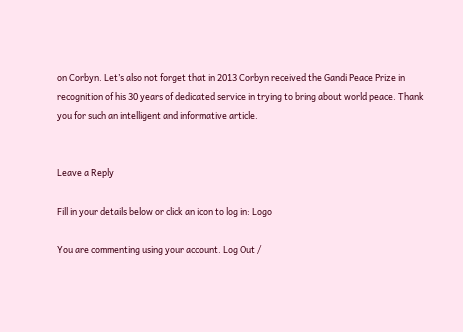on Corbyn. Let’s also not forget that in 2013 Corbyn received the Gandi Peace Prize in recognition of his 30 years of dedicated service in trying to bring about world peace. Thank you for such an intelligent and informative article.


Leave a Reply

Fill in your details below or click an icon to log in: Logo

You are commenting using your account. Log Out /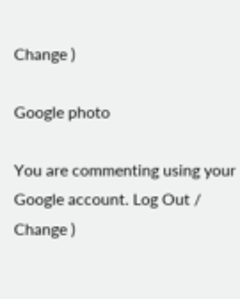Change )

Google photo

You are commenting using your Google account. Log Out /  Change )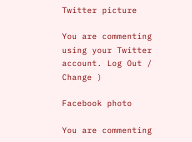Twitter picture

You are commenting using your Twitter account. Log Out /  Change )

Facebook photo

You are commenting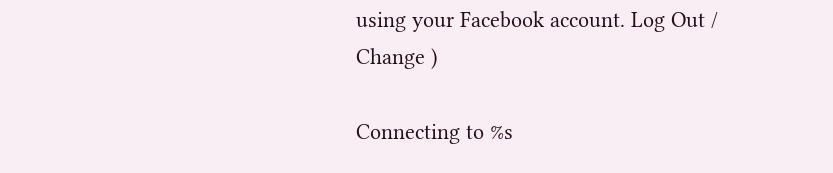using your Facebook account. Log Out /  Change )

Connecting to %s